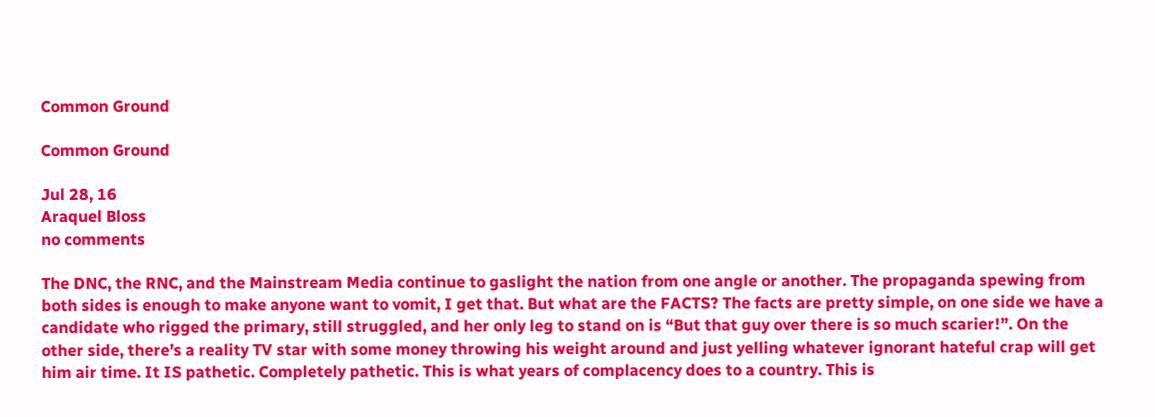Common Ground

Common Ground

Jul 28, 16
Araquel Bloss
no comments

The DNC, the RNC, and the Mainstream Media continue to gaslight the nation from one angle or another. The propaganda spewing from both sides is enough to make anyone want to vomit, I get that. But what are the FACTS? The facts are pretty simple, on one side we have a candidate who rigged the primary, still struggled, and her only leg to stand on is “But that guy over there is so much scarier!”. On the other side, there’s a reality TV star with some money throwing his weight around and just yelling whatever ignorant hateful crap will get him air time. It IS pathetic. Completely pathetic. This is what years of complacency does to a country. This is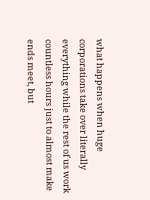what happens when huge corporations take over literally everything while the rest of us work countless hours just to almost make ends meet, but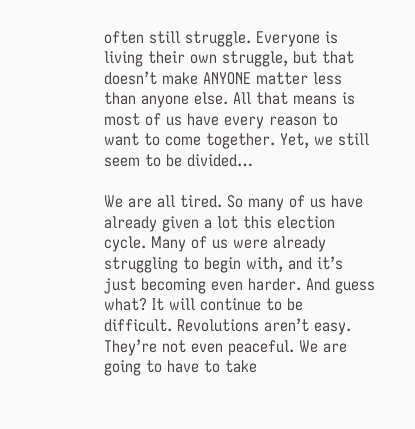often still struggle. Everyone is living their own struggle, but that doesn’t make ANYONE matter less than anyone else. All that means is most of us have every reason to want to come together. Yet, we still seem to be divided…

We are all tired. So many of us have already given a lot this election cycle. Many of us were already struggling to begin with, and it’s just becoming even harder. And guess what? It will continue to be difficult. Revolutions aren’t easy. They’re not even peaceful. We are going to have to take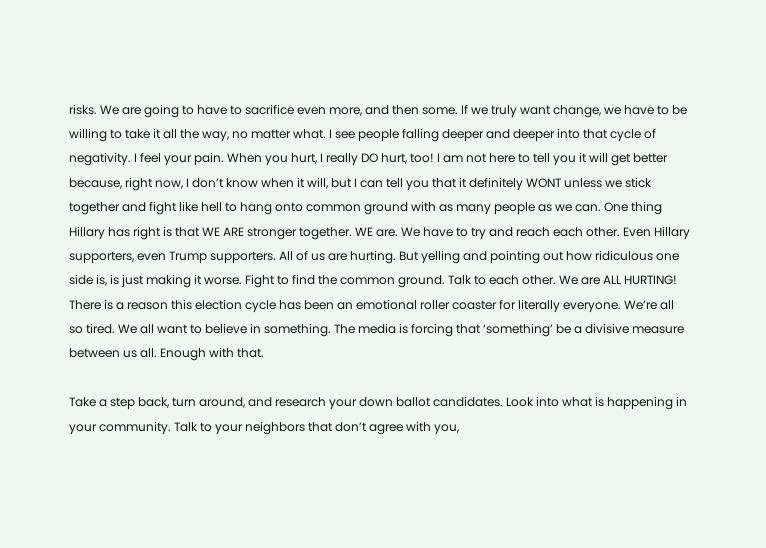risks. We are going to have to sacrifice even more, and then some. If we truly want change, we have to be willing to take it all the way, no matter what. I see people falling deeper and deeper into that cycle of negativity. I feel your pain. When you hurt, I really DO hurt, too! I am not here to tell you it will get better because, right now, I don’t know when it will, but I can tell you that it definitely WONT unless we stick together and fight like hell to hang onto common ground with as many people as we can. One thing Hillary has right is that WE ARE stronger together. WE are. We have to try and reach each other. Even Hillary supporters, even Trump supporters. All of us are hurting. But yelling and pointing out how ridiculous one side is, is just making it worse. Fight to find the common ground. Talk to each other. We are ALL HURTING! There is a reason this election cycle has been an emotional roller coaster for literally everyone. We’re all so tired. We all want to believe in something. The media is forcing that ‘something’ be a divisive measure between us all. Enough with that.

Take a step back, turn around, and research your down ballot candidates. Look into what is happening in your community. Talk to your neighbors that don’t agree with you,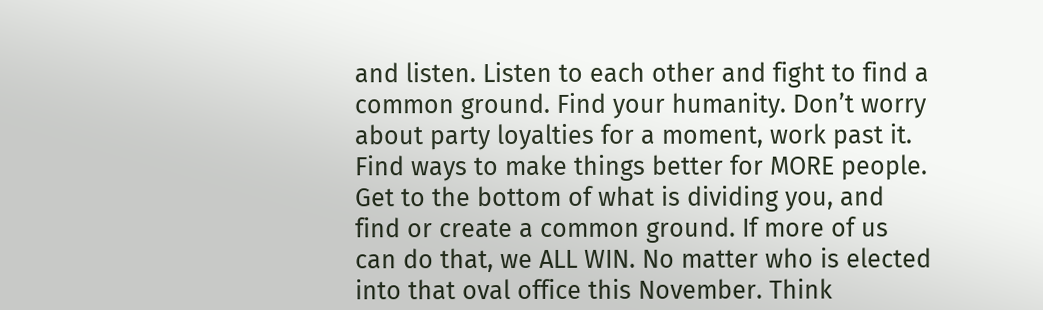and listen. Listen to each other and fight to find a common ground. Find your humanity. Don’t worry about party loyalties for a moment, work past it. Find ways to make things better for MORE people. Get to the bottom of what is dividing you, and find or create a common ground. If more of us can do that, we ALL WIN. No matter who is elected into that oval office this November. Think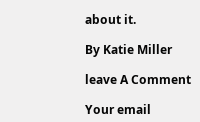about it.

By Katie Miller

leave A Comment

Your email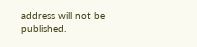address will not be published.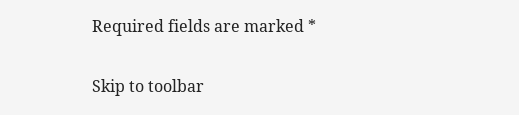Required fields are marked *

Skip to toolbar